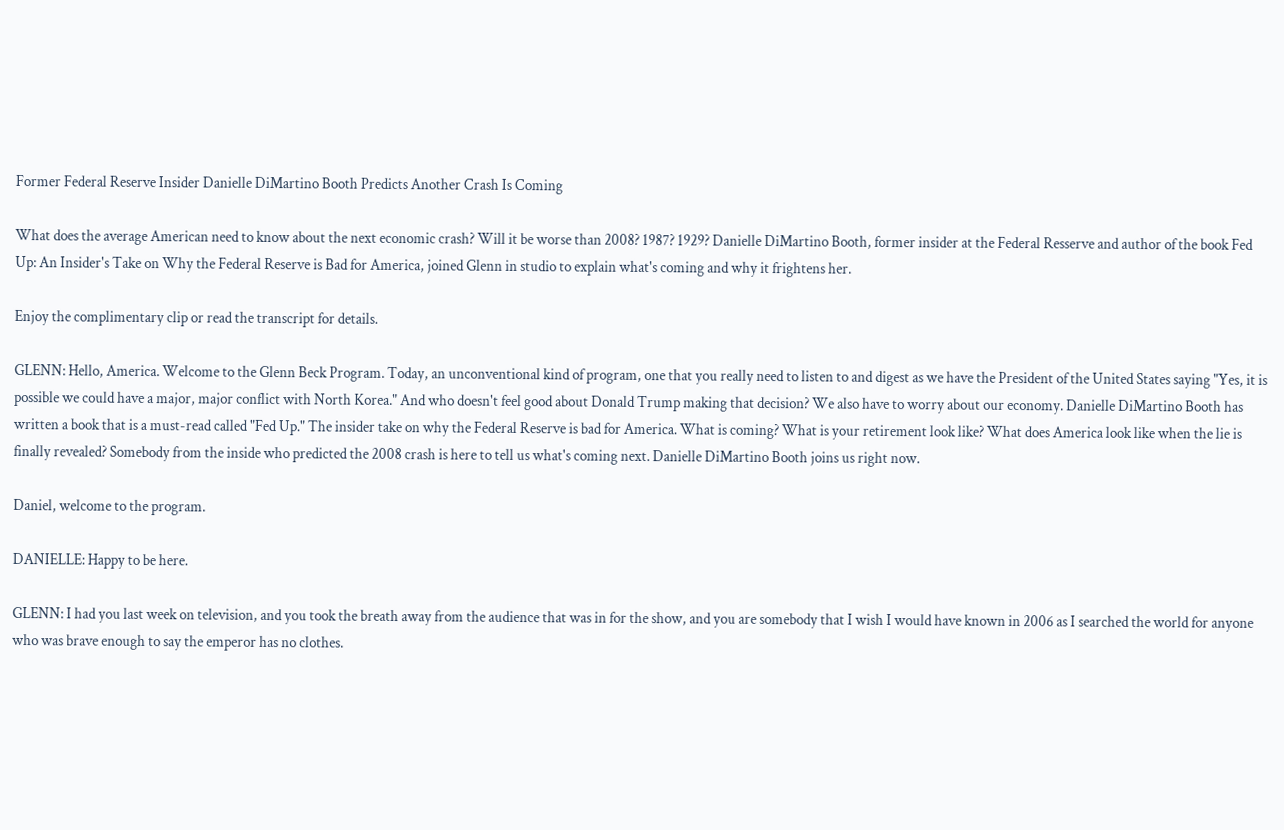Former Federal Reserve Insider Danielle DiMartino Booth Predicts Another Crash Is Coming

What does the average American need to know about the next economic crash? Will it be worse than 2008? 1987? 1929? Danielle DiMartino Booth, former insider at the Federal Resserve and author of the book Fed Up: An Insider's Take on Why the Federal Reserve is Bad for America, joined Glenn in studio to explain what's coming and why it frightens her.

Enjoy the complimentary clip or read the transcript for details.

GLENN: Hello, America. Welcome to the Glenn Beck Program. Today, an unconventional kind of program, one that you really need to listen to and digest as we have the President of the United States saying "Yes, it is possible we could have a major, major conflict with North Korea." And who doesn't feel good about Donald Trump making that decision? We also have to worry about our economy. Danielle DiMartino Booth has written a book that is a must-read called "Fed Up." The insider take on why the Federal Reserve is bad for America. What is coming? What is your retirement look like? What does America look like when the lie is finally revealed? Somebody from the inside who predicted the 2008 crash is here to tell us what's coming next. Danielle DiMartino Booth joins us right now.

Daniel, welcome to the program.

DANIELLE: Happy to be here.

GLENN: I had you last week on television, and you took the breath away from the audience that was in for the show, and you are somebody that I wish I would have known in 2006 as I searched the world for anyone who was brave enough to say the emperor has no clothes.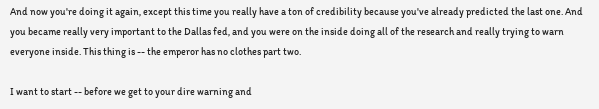And now you're doing it again, except this time you really have a ton of credibility because you've already predicted the last one. And you became really very important to the Dallas fed, and you were on the inside doing all of the research and really trying to warn everyone inside. This thing is -- the emperor has no clothes part two.

I want to start -- before we get to your dire warning and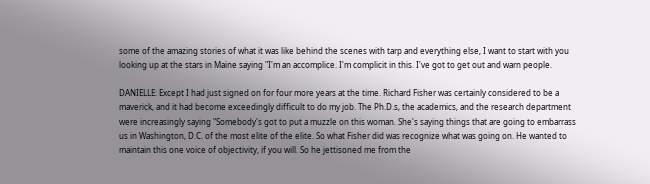some of the amazing stories of what it was like behind the scenes with tarp and everything else, I want to start with you looking up at the stars in Maine saying "I'm an accomplice. I'm complicit in this. I've got to get out and warn people.

DANIELLE: Except I had just signed on for four more years at the time. Richard Fisher was certainly considered to be a maverick, and it had become exceedingly difficult to do my job. The Ph.D.s, the academics, and the research department were increasingly saying "Somebody's got to put a muzzle on this woman. She's saying things that are going to embarrass us in Washington, D.C. of the most elite of the elite. So what Fisher did was recognize what was going on. He wanted to maintain this one voice of objectivity, if you will. So he jettisoned me from the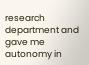research department and gave me autonomy in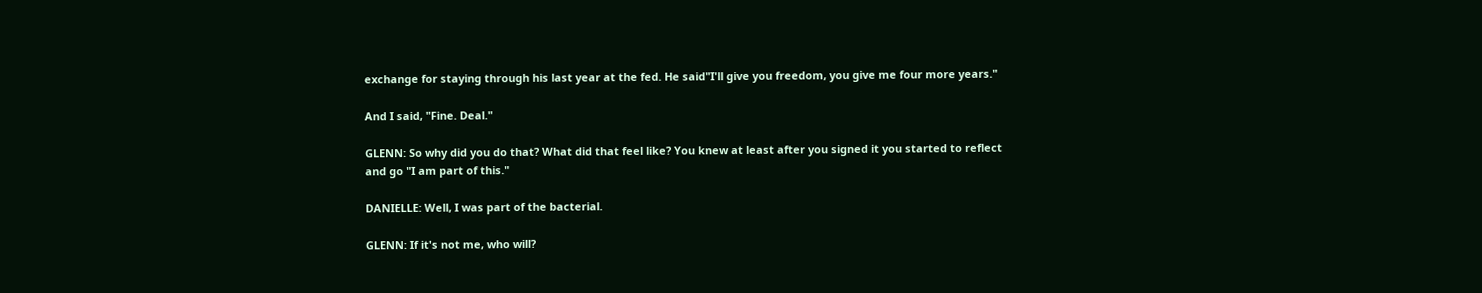exchange for staying through his last year at the fed. He said"I'll give you freedom, you give me four more years."

And I said, "Fine. Deal."

GLENN: So why did you do that? What did that feel like? You knew at least after you signed it you started to reflect and go "I am part of this."

DANIELLE: Well, I was part of the bacterial.

GLENN: If it's not me, who will?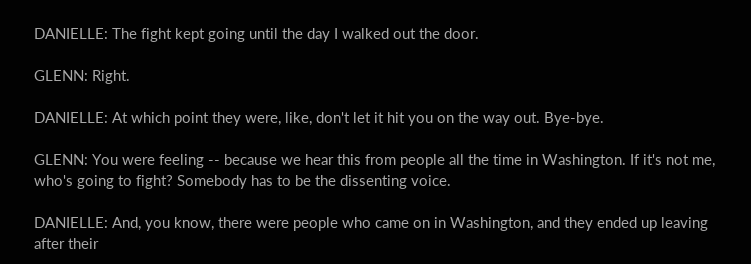DANIELLE: The fight kept going until the day I walked out the door.

GLENN: Right.

DANIELLE: At which point they were, like, don't let it hit you on the way out. Bye-bye.

GLENN: You were feeling -- because we hear this from people all the time in Washington. If it's not me, who's going to fight? Somebody has to be the dissenting voice.

DANIELLE: And, you know, there were people who came on in Washington, and they ended up leaving after their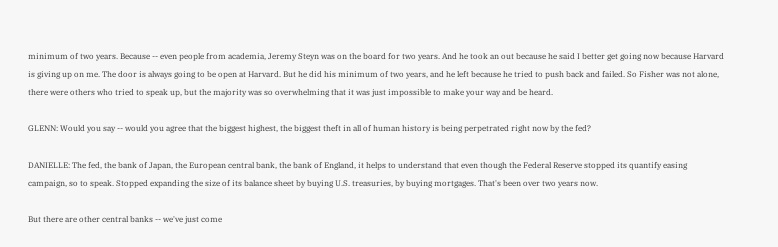minimum of two years. Because -- even people from academia, Jeremy Steyn was on the board for two years. And he took an out because he said I better get going now because Harvard is giving up on me. The door is always going to be open at Harvard. But he did his minimum of two years, and he left because he tried to push back and failed. So Fisher was not alone, there were others who tried to speak up, but the majority was so overwhelming that it was just impossible to make your way and be heard.

GLENN: Would you say -- would you agree that the biggest highest, the biggest theft in all of human history is being perpetrated right now by the fed?

DANIELLE: The fed, the bank of Japan, the European central bank, the bank of England, it helps to understand that even though the Federal Reserve stopped its quantify easing campaign, so to speak. Stopped expanding the size of its balance sheet by buying U.S. treasuries, by buying mortgages. That's been over two years now.

But there are other central banks -- we've just come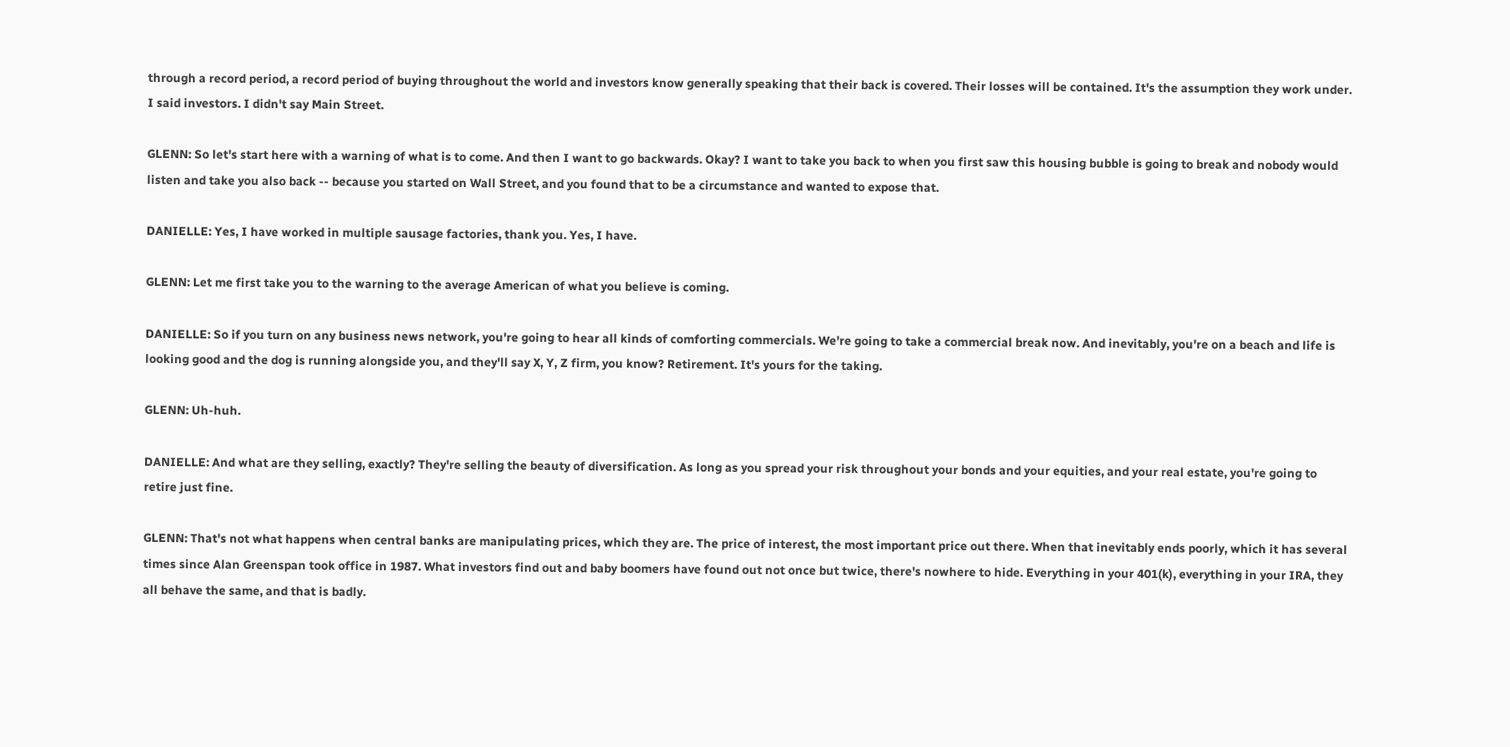through a record period, a record period of buying throughout the world and investors know generally speaking that their back is covered. Their losses will be contained. It's the assumption they work under. I said investors. I didn't say Main Street.

GLENN: So let's start here with a warning of what is to come. And then I want to go backwards. Okay? I want to take you back to when you first saw this housing bubble is going to break and nobody would listen and take you also back -- because you started on Wall Street, and you found that to be a circumstance and wanted to expose that.

DANIELLE: Yes, I have worked in multiple sausage factories, thank you. Yes, I have.

GLENN: Let me first take you to the warning to the average American of what you believe is coming.

DANIELLE: So if you turn on any business news network, you're going to hear all kinds of comforting commercials. We're going to take a commercial break now. And inevitably, you're on a beach and life is looking good and the dog is running alongside you, and they'll say X, Y, Z firm, you know? Retirement. It's yours for the taking.

GLENN: Uh-huh.

DANIELLE: And what are they selling, exactly? They're selling the beauty of diversification. As long as you spread your risk throughout your bonds and your equities, and your real estate, you're going to retire just fine.

GLENN: That's not what happens when central banks are manipulating prices, which they are. The price of interest, the most important price out there. When that inevitably ends poorly, which it has several times since Alan Greenspan took office in 1987. What investors find out and baby boomers have found out not once but twice, there's nowhere to hide. Everything in your 401(k), everything in your IRA, they all behave the same, and that is badly.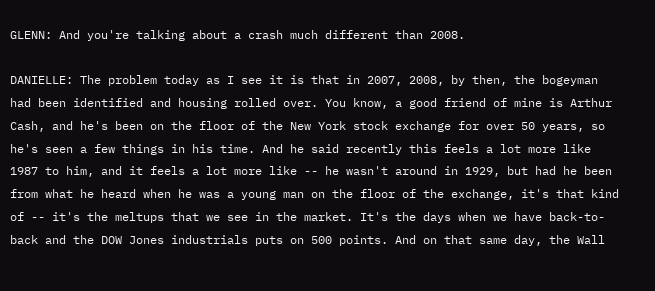GLENN: And you're talking about a crash much different than 2008.

DANIELLE: The problem today as I see it is that in 2007, 2008, by then, the bogeyman had been identified and housing rolled over. You know, a good friend of mine is Arthur Cash, and he's been on the floor of the New York stock exchange for over 50 years, so he's seen a few things in his time. And he said recently this feels a lot more like 1987 to him, and it feels a lot more like -- he wasn't around in 1929, but had he been from what he heard when he was a young man on the floor of the exchange, it's that kind of -- it's the meltups that we see in the market. It's the days when we have back-to-back and the DOW Jones industrials puts on 500 points. And on that same day, the Wall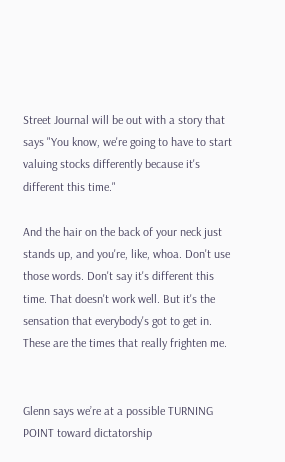Street Journal will be out with a story that says "You know, we're going to have to start valuing stocks differently because it's different this time."

And the hair on the back of your neck just stands up, and you're, like, whoa. Don't use those words. Don't say it's different this time. That doesn't work well. But it's the sensation that everybody's got to get in. These are the times that really frighten me.


Glenn says we’re at a possible TURNING POINT toward dictatorship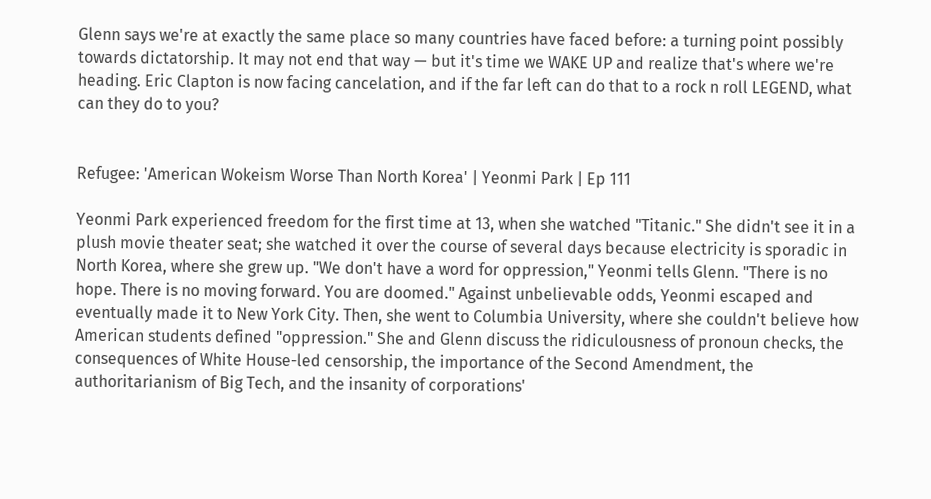Glenn says we're at exactly the same place so many countries have faced before: a turning point possibly towards dictatorship. It may not end that way — but it's time we WAKE UP and realize that's where we're heading. Eric Clapton is now facing cancelation, and if the far left can do that to a rock n roll LEGEND, what can they do to you?


Refugee: 'American Wokeism Worse Than North Korea' | Yeonmi Park | Ep 111

Yeonmi Park experienced freedom for the first time at 13, when she watched "Titanic." She didn't see it in a plush movie theater seat; she watched it over the course of several days because electricity is sporadic in North Korea, where she grew up. "We don't have a word for oppression," Yeonmi tells Glenn. "There is no hope. There is no moving forward. You are doomed." Against unbelievable odds, Yeonmi escaped and eventually made it to New York City. Then, she went to Columbia University, where she couldn't believe how American students defined "oppression." She and Glenn discuss the ridiculousness of pronoun checks, the consequences of White House-led censorship, the importance of the Second Amendment, the authoritarianism of Big Tech, and the insanity of corporations'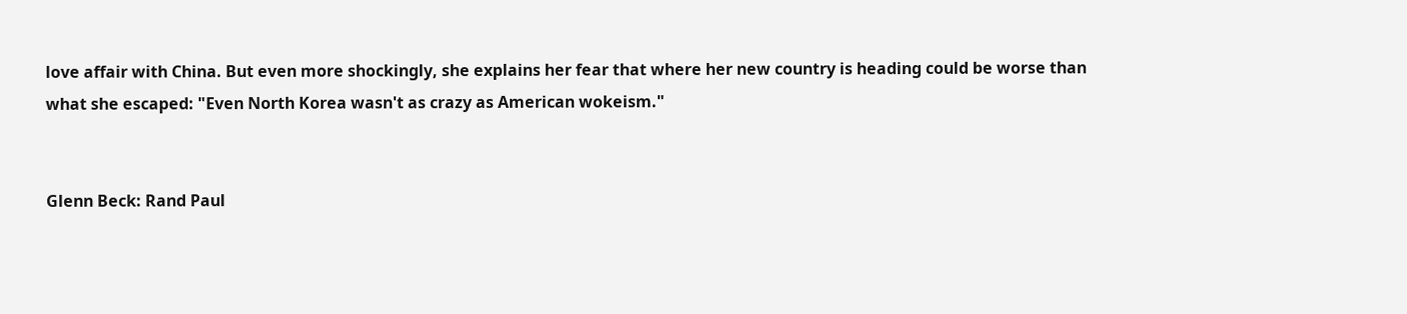love affair with China. But even more shockingly, she explains her fear that where her new country is heading could be worse than what she escaped: "Even North Korea wasn't as crazy as American wokeism."


Glenn Beck: Rand Paul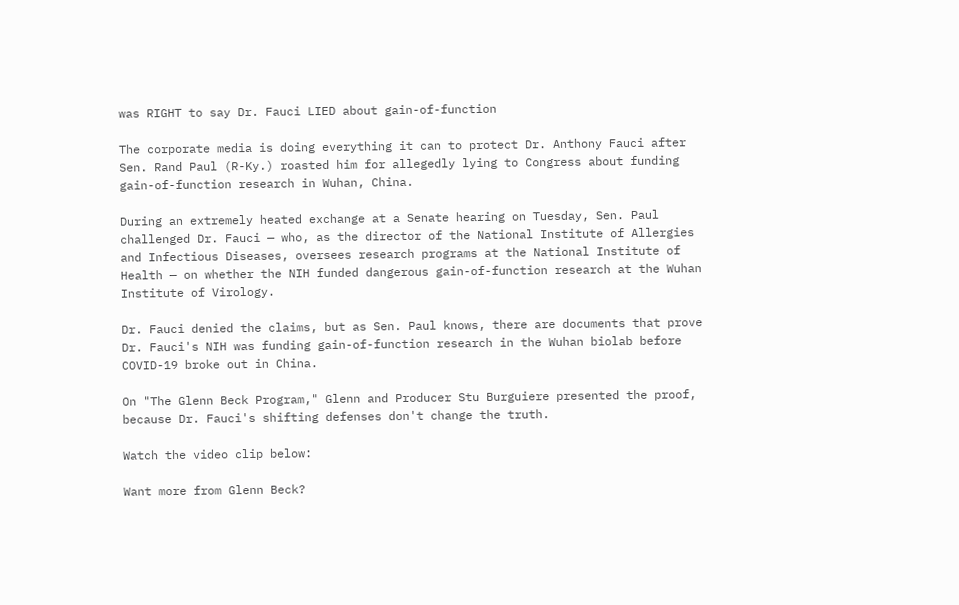was RIGHT to say Dr. Fauci LIED about gain-of-function

The corporate media is doing everything it can to protect Dr. Anthony Fauci after Sen. Rand Paul (R-Ky.) roasted him for allegedly lying to Congress about funding gain-of-function research in Wuhan, China.

During an extremely heated exchange at a Senate hearing on Tuesday, Sen. Paul challenged Dr. Fauci — who, as the director of the National Institute of Allergies and Infectious Diseases, oversees research programs at the National Institute of Health — on whether the NIH funded dangerous gain-of-function research at the Wuhan Institute of Virology.

Dr. Fauci denied the claims, but as Sen. Paul knows, there are documents that prove Dr. Fauci's NIH was funding gain-of-function research in the Wuhan biolab before COVID-19 broke out in China.

On "The Glenn Beck Program," Glenn and Producer Stu Burguiere presented the proof, because Dr. Fauci's shifting defenses don't change the truth.

Watch the video clip below:

Want more from Glenn Beck?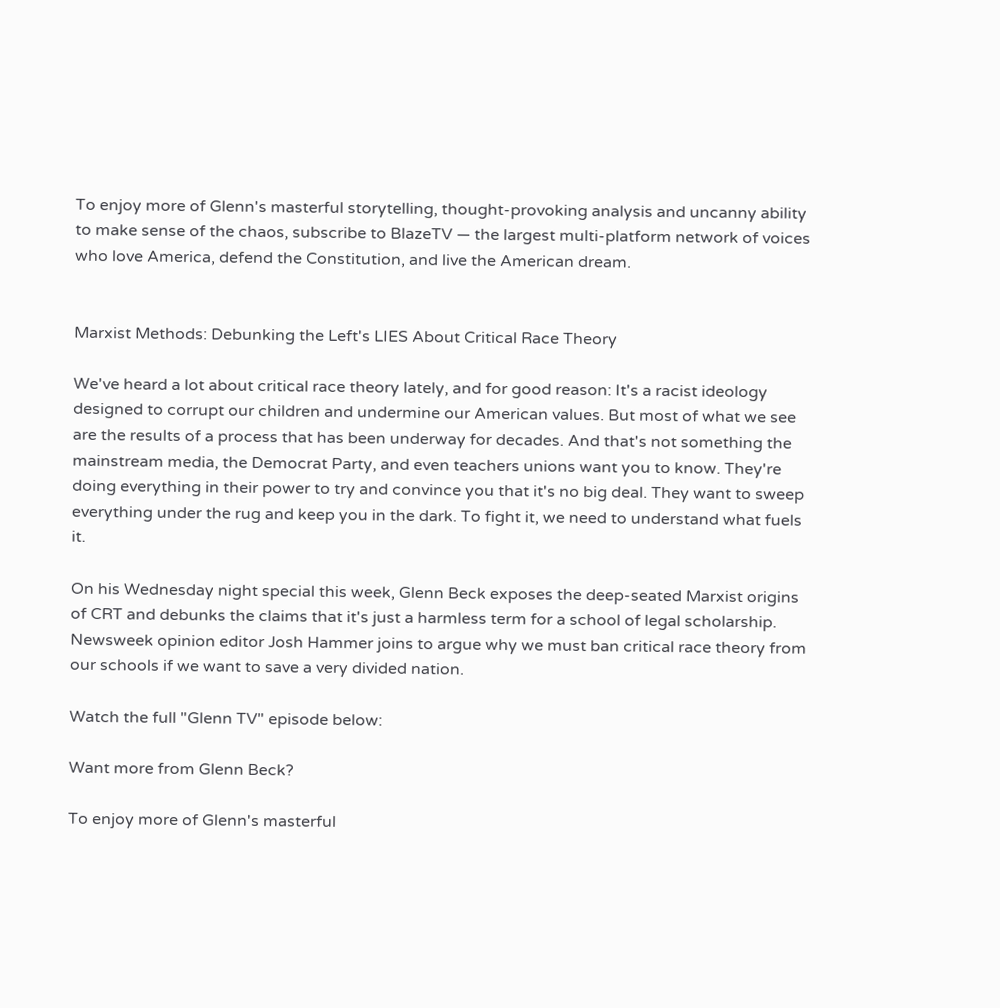To enjoy more of Glenn's masterful storytelling, thought-provoking analysis and uncanny ability to make sense of the chaos, subscribe to BlazeTV — the largest multi-platform network of voices who love America, defend the Constitution, and live the American dream.


Marxist Methods: Debunking the Left's LIES About Critical Race Theory

We've heard a lot about critical race theory lately, and for good reason: It's a racist ideology designed to corrupt our children and undermine our American values. But most of what we see are the results of a process that has been underway for decades. And that's not something the mainstream media, the Democrat Party, and even teachers unions want you to know. They're doing everything in their power to try and convince you that it's no big deal. They want to sweep everything under the rug and keep you in the dark. To fight it, we need to understand what fuels it.

On his Wednesday night special this week, Glenn Beck exposes the deep-seated Marxist origins of CRT and debunks the claims that it's just a harmless term for a school of legal scholarship. Newsweek opinion editor Josh Hammer joins to argue why we must ban critical race theory from our schools if we want to save a very divided nation.

Watch the full "Glenn TV" episode below:

Want more from Glenn Beck?

To enjoy more of Glenn's masterful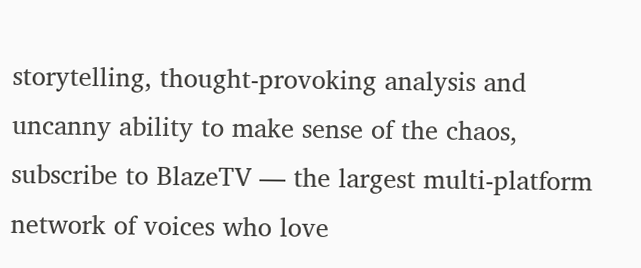storytelling, thought-provoking analysis and uncanny ability to make sense of the chaos, subscribe to BlazeTV — the largest multi-platform network of voices who love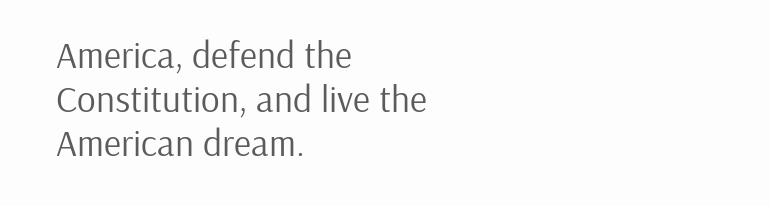America, defend the Constitution, and live the American dream.